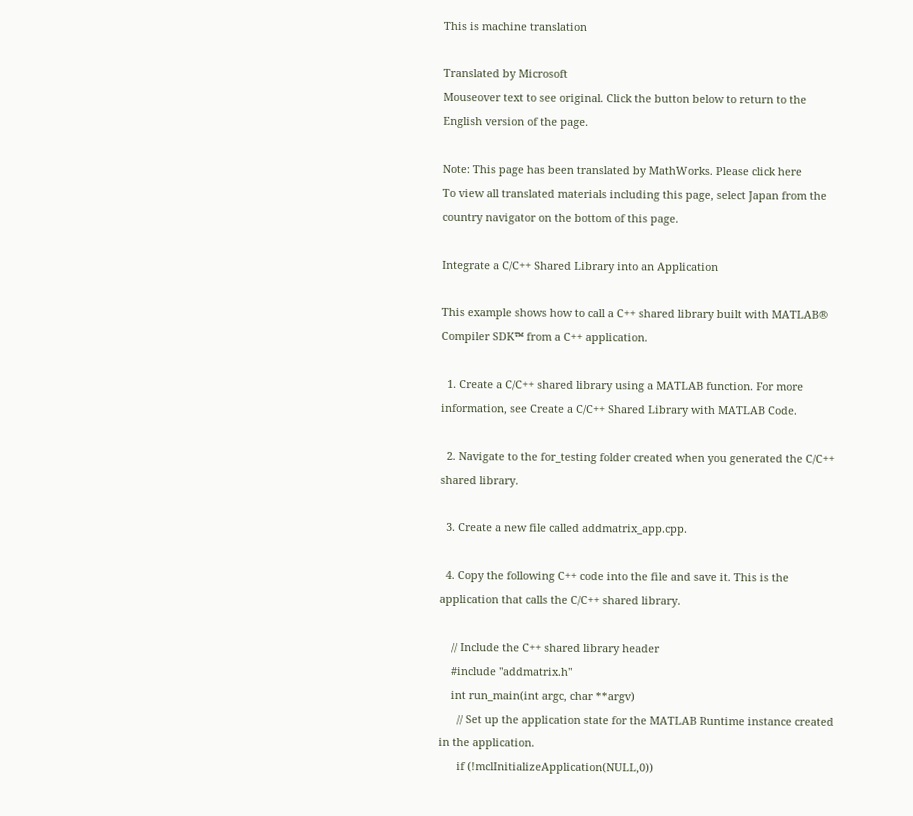This is machine translation

Translated by Microsoft
Mouseover text to see original. Click the button below to return to the English version of the page.

Note: This page has been translated by MathWorks. Please click here
To view all translated materials including this page, select Japan from the country navigator on the bottom of this page.

Integrate a C/C++ Shared Library into an Application

This example shows how to call a C++ shared library built with MATLAB® Compiler SDK™ from a C++ application.

  1. Create a C/C++ shared library using a MATLAB function. For more information, see Create a C/C++ Shared Library with MATLAB Code.

  2. Navigate to the for_testing folder created when you generated the C/C++ shared library.

  3. Create a new file called addmatrix_app.cpp.

  4. Copy the following C++ code into the file and save it. This is the application that calls the C/C++ shared library.

    // Include the C++ shared library header
    #include "addmatrix.h"
    int run_main(int argc, char **argv)
      // Set up the application state for the MATLAB Runtime instance created in the application.
      if (!mclInitializeApplication(NULL,0))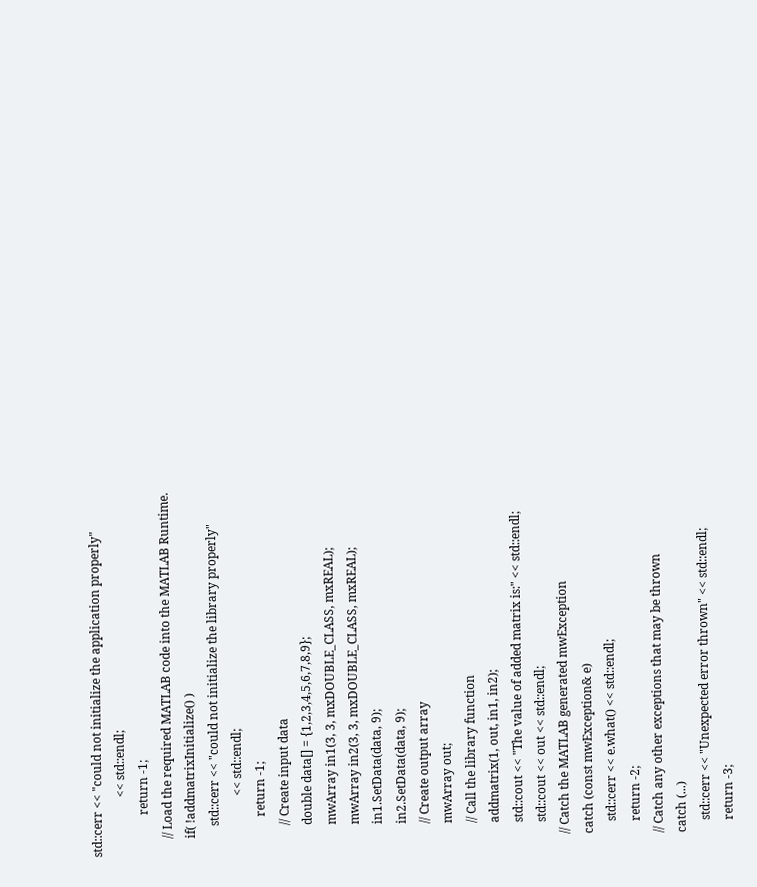std::cerr << "could not initialize the application properly"
                    << std::endl;
              return -1;
      // Load the required MATLAB code into the MATLAB Runtime.
      if( !addmatrixInitialize() )
          std::cerr << "could not initialize the library properly"
                    << std::endl;
             return -1;
          // Create input data
          double data[] = {1,2,3,4,5,6,7,8,9};
          mwArray in1(3, 3, mxDOUBLE_CLASS, mxREAL);
          mwArray in2(3, 3, mxDOUBLE_CLASS, mxREAL);
          in1.SetData(data, 9);
          in2.SetData(data, 9);
          // Create output array
          mwArray out;
          // Call the library function
          addmatrix(1, out, in1, in2);
          std::cout << "The value of added matrix is:" << std::endl;
          std::cout << out << std::endl;
      // Catch the MATLAB generated mwException
      catch (const mwException& e)
          std::cerr << e.what() << std::endl;
          return -2;
      // Catch any other exceptions that may be thrown
      catch (...)
          std::cerr << "Unexpected error thrown" << std::endl;
          return -3;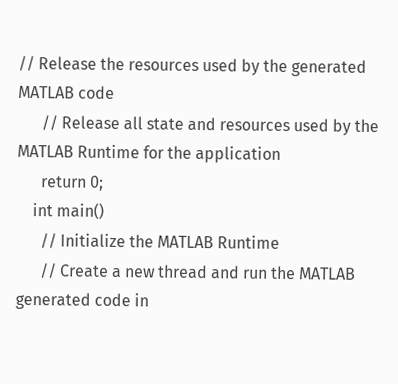// Release the resources used by the generated MATLAB code
      // Release all state and resources used by the MATLAB Runtime for the application
      return 0;
    int main()
      // Initialize the MATLAB Runtime
      // Create a new thread and run the MATLAB generated code in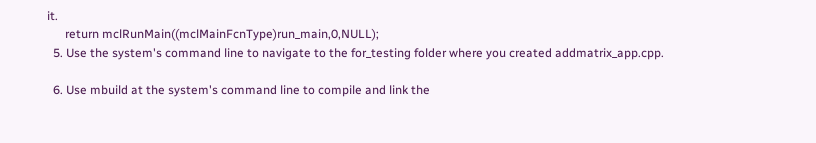it.
      return mclRunMain((mclMainFcnType)run_main,0,NULL);
  5. Use the system's command line to navigate to the for_testing folder where you created addmatrix_app.cpp.

  6. Use mbuild at the system's command line to compile and link the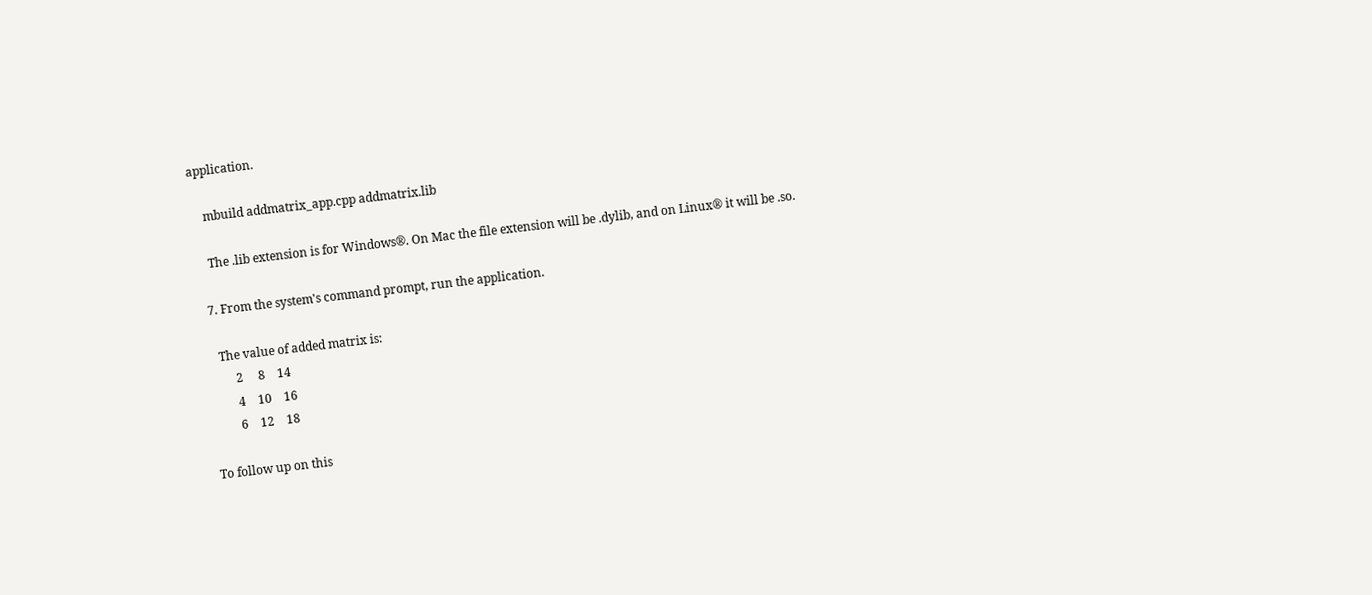application.

    mbuild addmatrix_app.cpp addmatrix.lib

    The .lib extension is for Windows®. On Mac the file extension will be .dylib, and on Linux® it will be .so.

  7. From the system's command prompt, run the application.

    The value of added matrix is:
         2     8    14
         4    10    16
         6    12    18

To follow up on this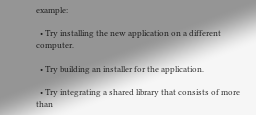example:

  • Try installing the new application on a different computer.

  • Try building an installer for the application.

  • Try integrating a shared library that consists of more than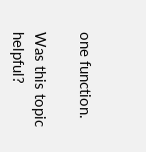one function.

Was this topic helpful?